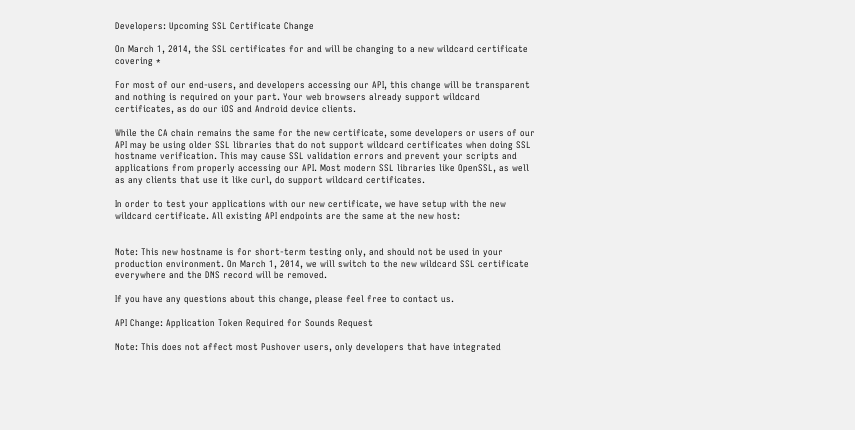Developers: Upcoming SSL Certificate Change

On March 1, 2014, the SSL certificates for and will be changing to a new wildcard certificate covering *

For most of our end-users, and developers accessing our API, this change will be transparent and nothing is required on your part. Your web browsers already support wildcard certificates, as do our iOS and Android device clients.

While the CA chain remains the same for the new certificate, some developers or users of our API may be using older SSL libraries that do not support wildcard certificates when doing SSL hostname verification. This may cause SSL validation errors and prevent your scripts and applications from properly accessing our API. Most modern SSL libraries like OpenSSL, as well as any clients that use it like curl, do support wildcard certificates.

In order to test your applications with our new certificate, we have setup with the new wildcard certificate. All existing API endpoints are the same at the new host:


Note: This new hostname is for short-term testing only, and should not be used in your production environment. On March 1, 2014, we will switch to the new wildcard SSL certificate everywhere and the DNS record will be removed.

If you have any questions about this change, please feel free to contact us.

API Change: Application Token Required for Sounds Request

Note: This does not affect most Pushover users, only developers that have integrated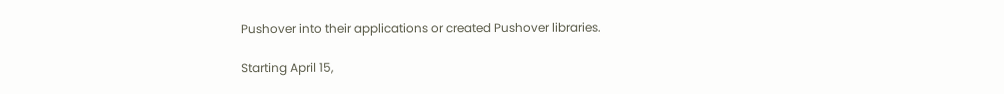Pushover into their applications or created Pushover libraries.

Starting April 15,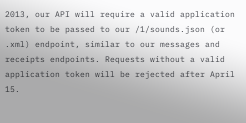2013, our API will require a valid application token to be passed to our /1/sounds.json (or .xml) endpoint, similar to our messages and receipts endpoints. Requests without a valid application token will be rejected after April 15.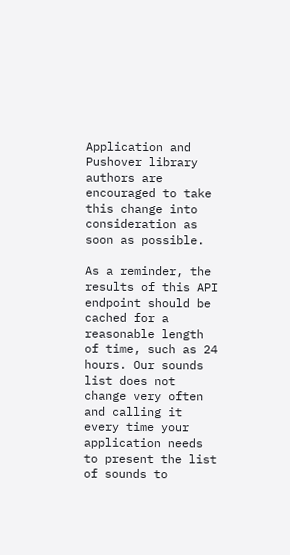Application and Pushover library authors are encouraged to take this change into consideration as soon as possible.

As a reminder, the results of this API endpoint should be cached for a reasonable length of time, such as 24 hours. Our sounds list does not change very often and calling it every time your application needs to present the list of sounds to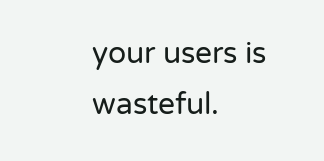your users is wasteful.